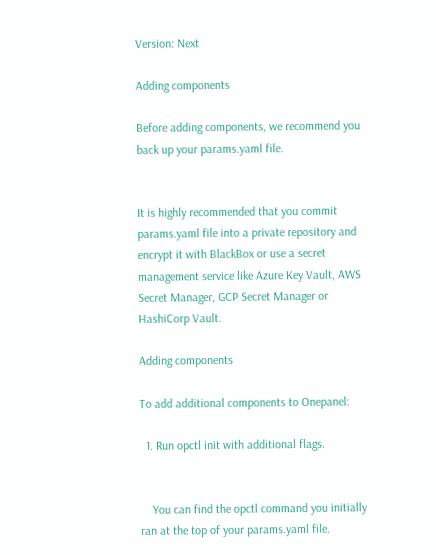Version: Next

Adding components

Before adding components, we recommend you back up your params.yaml file.


It is highly recommended that you commit params.yaml file into a private repository and encrypt it with BlackBox or use a secret management service like Azure Key Vault, AWS Secret Manager, GCP Secret Manager or HashiCorp Vault.

Adding components

To add additional components to Onepanel:

  1. Run opctl init with additional flags.


    You can find the opctl command you initially ran at the top of your params.yaml file.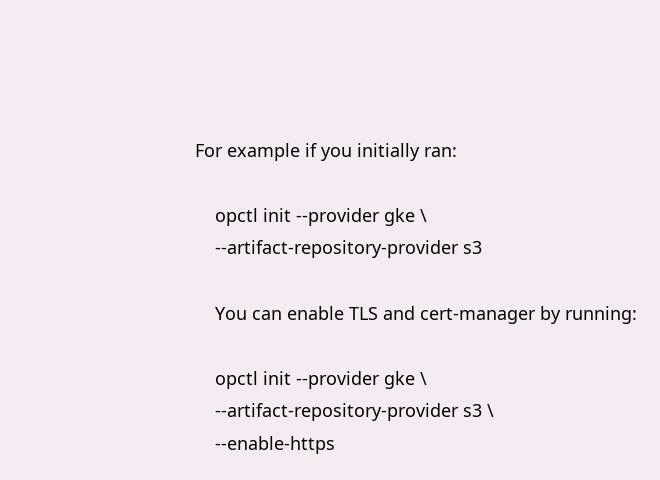For example if you initially ran:

    opctl init --provider gke \
    --artifact-repository-provider s3

    You can enable TLS and cert-manager by running:

    opctl init --provider gke \
    --artifact-repository-provider s3 \
    --enable-https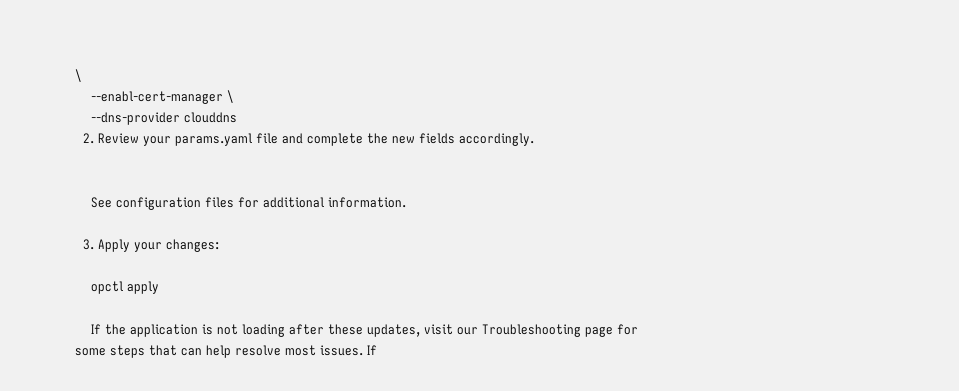\
    --enabl-cert-manager \
    --dns-provider clouddns
  2. Review your params.yaml file and complete the new fields accordingly.


    See configuration files for additional information.

  3. Apply your changes:

    opctl apply

    If the application is not loading after these updates, visit our Troubleshooting page for some steps that can help resolve most issues. If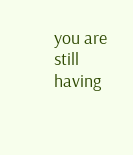you are still having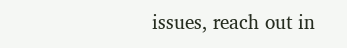issues, reach out in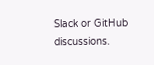Slack or GitHub discussions.